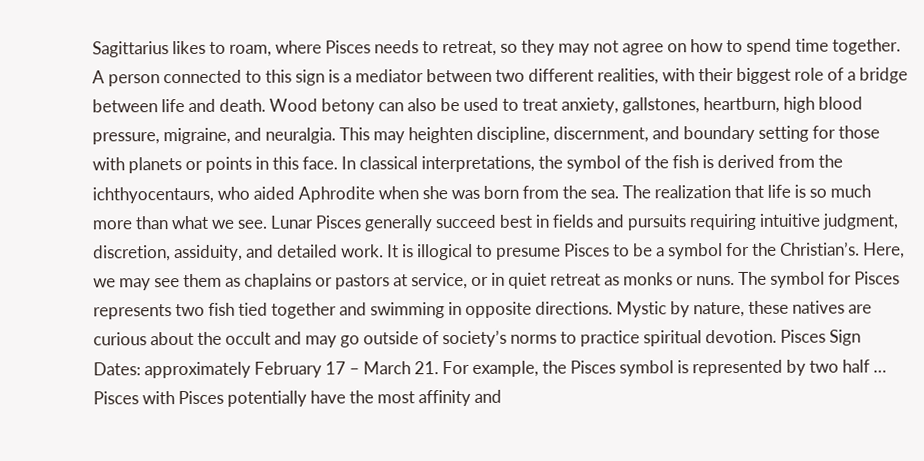Sagittarius likes to roam, where Pisces needs to retreat, so they may not agree on how to spend time together. A person connected to this sign is a mediator between two different realities, with their biggest role of a bridge between life and death. Wood betony can also be used to treat anxiety, gallstones, heartburn, high blood pressure, migraine, and neuralgia. This may heighten discipline, discernment, and boundary setting for those with planets or points in this face. In classical interpretations, the symbol of the fish is derived from the ichthyocentaurs, who aided Aphrodite when she was born from the sea. The realization that life is so much more than what we see. Lunar Pisces generally succeed best in fields and pursuits requiring intuitive judgment, discretion, assiduity, and detailed work. It is illogical to presume Pisces to be a symbol for the Christian’s. Here, we may see them as chaplains or pastors at service, or in quiet retreat as monks or nuns. The symbol for Pisces represents two fish tied together and swimming in opposite directions. Mystic by nature, these natives are curious about the occult and may go outside of society’s norms to practice spiritual devotion. Pisces Sign Dates: approximately February 17 – March 21. For example, the Pisces symbol is represented by two half … Pisces with Pisces potentially have the most affinity and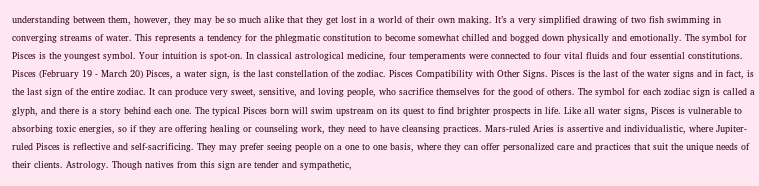understanding between them, however, they may be so much alike that they get lost in a world of their own making. It’s a very simplified drawing of two fish swimming in converging streams of water. This represents a tendency for the phlegmatic constitution to become somewhat chilled and bogged down physically and emotionally. The symbol for Pisces is the youngest symbol. Your intuition is spot-on. In classical astrological medicine, four temperaments were connected to four vital fluids and four essential constitutions. Pisces (February 19 - March 20) Pisces, a water sign, is the last constellation of the zodiac. Pisces Compatibility with Other Signs. Pisces is the last of the water signs and in fact, is the last sign of the entire zodiac. It can produce very sweet, sensitive, and loving people, who sacrifice themselves for the good of others. The symbol for each zodiac sign is called a glyph, and there is a story behind each one. The typical Pisces born will swim upstream on its quest to find brighter prospects in life. Like all water signs, Pisces is vulnerable to absorbing toxic energies, so if they are offering healing or counseling work, they need to have cleansing practices. Mars-ruled Aries is assertive and individualistic, where Jupiter-ruled Pisces is reflective and self-sacrificing. They may prefer seeing people on a one to one basis, where they can offer personalized care and practices that suit the unique needs of their clients. Astrology. Though natives from this sign are tender and sympathetic,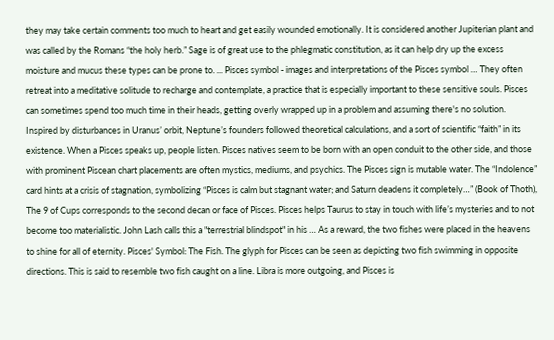they may take certain comments too much to heart and get easily wounded emotionally. It is considered another Jupiterian plant and was called by the Romans “the holy herb.” Sage is of great use to the phlegmatic constitution, as it can help dry up the excess moisture and mucus these types can be prone to. ... Pisces symbol - images and interpretations of the Pisces symbol … They often retreat into a meditative solitude to recharge and contemplate, a practice that is especially important to these sensitive souls. Pisces can sometimes spend too much time in their heads, getting overly wrapped up in a problem and assuming there's no solution. Inspired by disturbances in Uranus’ orbit, Neptune’s founders followed theoretical calculations, and a sort of scientific “faith” in its existence. When a Pisces speaks up, people listen. Pisces natives seem to be born with an open conduit to the other side, and those with prominent Piscean chart placements are often mystics, mediums, and psychics. The Pisces sign is mutable water. The “Indolence” card hints at a crisis of stagnation, symbolizing “Pisces is calm but stagnant water; and Saturn deadens it completely…” (Book of Thoth), The 9 of Cups corresponds to the second decan or face of Pisces. Pisces helps Taurus to stay in touch with life’s mysteries and to not become too materialistic. John Lash calls this a "terrestrial blindspot" in his … As a reward, the two fishes were placed in the heavens to shine for all of eternity. Pisces' Symbol: The Fish. The glyph for Pisces can be seen as depicting two fish swimming in opposite directions. This is said to resemble two fish caught on a line. Libra is more outgoing, and Pisces is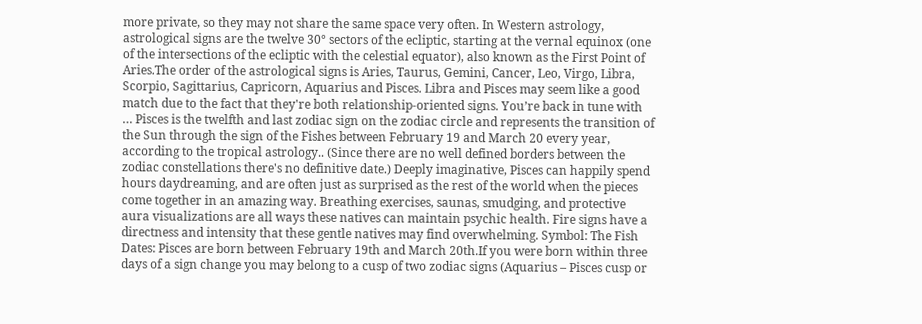more private, so they may not share the same space very often. In Western astrology, astrological signs are the twelve 30° sectors of the ecliptic, starting at the vernal equinox (one of the intersections of the ecliptic with the celestial equator), also known as the First Point of Aries.The order of the astrological signs is Aries, Taurus, Gemini, Cancer, Leo, Virgo, Libra, Scorpio, Sagittarius, Capricorn, Aquarius and Pisces. Libra and Pisces may seem like a good match due to the fact that they're both relationship-oriented signs. You’re back in tune with … Pisces is the twelfth and last zodiac sign on the zodiac circle and represents the transition of the Sun through the sign of the Fishes between February 19 and March 20 every year, according to the tropical astrology.. (Since there are no well defined borders between the zodiac constellations there's no definitive date.) Deeply imaginative, Pisces can happily spend hours daydreaming, and are often just as surprised as the rest of the world when the pieces come together in an amazing way. Breathing exercises, saunas, smudging, and protective aura visualizations are all ways these natives can maintain psychic health. Fire signs have a directness and intensity that these gentle natives may find overwhelming. Symbol: The Fish Dates: Pisces are born between February 19th and March 20th.If you were born within three days of a sign change you may belong to a cusp of two zodiac signs (Aquarius – Pisces cusp or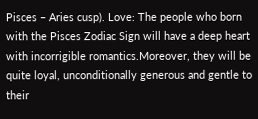Pisces – Aries cusp). Love: The people who born with the Pisces Zodiac Sign will have a deep heart with incorrigible romantics.Moreover, they will be quite loyal, unconditionally generous and gentle to their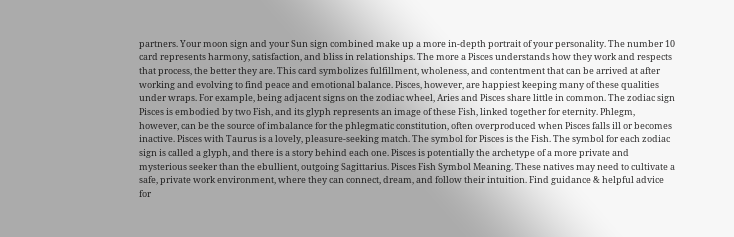partners. Your moon sign and your Sun sign combined make up a more in-depth portrait of your personality. The number 10 card represents harmony, satisfaction, and bliss in relationships. The more a Pisces understands how they work and respects that process, the better they are. This card symbolizes fulfillment, wholeness, and contentment that can be arrived at after working and evolving to find peace and emotional balance. Pisces, however, are happiest keeping many of these qualities under wraps. For example, being adjacent signs on the zodiac wheel, Aries and Pisces share little in common. The zodiac sign Pisces is embodied by two Fish, and its glyph represents an image of these Fish, linked together for eternity. Phlegm, however, can be the source of imbalance for the phlegmatic constitution, often overproduced when Pisces falls ill or becomes inactive. Pisces with Taurus is a lovely, pleasure-seeking match. The symbol for Pisces is the Fish. The symbol for each zodiac sign is called a glyph, and there is a story behind each one. Pisces is potentially the archetype of a more private and mysterious seeker than the ebullient, outgoing Sagittarius. Pisces Fish Symbol Meaning. These natives may need to cultivate a safe, private work environment, where they can connect, dream, and follow their intuition. Find guidance & helpful advice for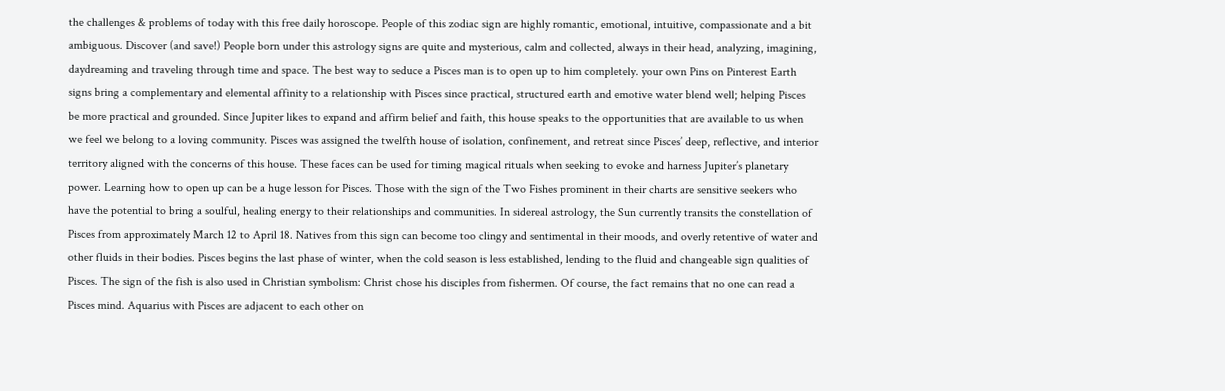the challenges & problems of today with this free daily horoscope. People of this zodiac sign are highly romantic, emotional, intuitive, compassionate and a bit ambiguous. Discover (and save!) People born under this astrology signs are quite and mysterious, calm and collected, always in their head, analyzing, imagining, daydreaming and traveling through time and space. The best way to seduce a Pisces man is to open up to him completely. your own Pins on Pinterest Earth signs bring a complementary and elemental affinity to a relationship with Pisces since practical, structured earth and emotive water blend well; helping Pisces be more practical and grounded. Since Jupiter likes to expand and affirm belief and faith, this house speaks to the opportunities that are available to us when we feel we belong to a loving community. Pisces was assigned the twelfth house of isolation, confinement, and retreat since Pisces’ deep, reflective, and interior territory aligned with the concerns of this house. These faces can be used for timing magical rituals when seeking to evoke and harness Jupiter’s planetary power. Learning how to open up can be a huge lesson for Pisces. Those with the sign of the Two Fishes prominent in their charts are sensitive seekers who have the potential to bring a soulful, healing energy to their relationships and communities. In sidereal astrology, the Sun currently transits the constellation of Pisces from approximately March 12 to April 18. Natives from this sign can become too clingy and sentimental in their moods, and overly retentive of water and other fluids in their bodies. Pisces begins the last phase of winter, when the cold season is less established, lending to the fluid and changeable sign qualities of Pisces. The sign of the fish is also used in Christian symbolism: Christ chose his disciples from fishermen. Of course, the fact remains that no one can read a Pisces mind. Aquarius with Pisces are adjacent to each other on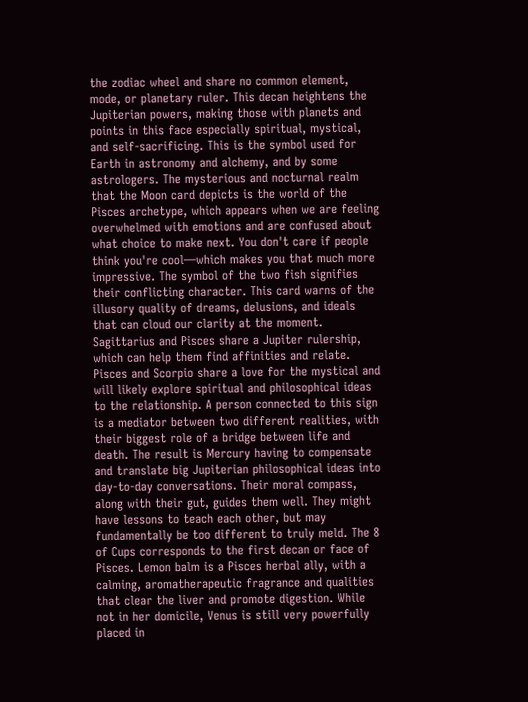the zodiac wheel and share no common element, mode, or planetary ruler. This decan heightens the Jupiterian powers, making those with planets and points in this face especially spiritual, mystical, and self-sacrificing. This is the symbol used for Earth in astronomy and alchemy, and by some astrologers. The mysterious and nocturnal realm that the Moon card depicts is the world of the Pisces archetype, which appears when we are feeling overwhelmed with emotions and are confused about what choice to make next. You don't care if people think you're cool—which makes you that much more impressive. The symbol of the two fish signifies their conflicting character. This card warns of the illusory quality of dreams, delusions, and ideals that can cloud our clarity at the moment. Sagittarius and Pisces share a Jupiter rulership, which can help them find affinities and relate. Pisces and Scorpio share a love for the mystical and will likely explore spiritual and philosophical ideas to the relationship. A person connected to this sign is a mediator between two different realities, with their biggest role of a bridge between life and death. The result is Mercury having to compensate and translate big Jupiterian philosophical ideas into day-to-day conversations. Their moral compass, along with their gut, guides them well. They might have lessons to teach each other, but may fundamentally be too different to truly meld. The 8 of Cups corresponds to the first decan or face of Pisces. Lemon balm is a Pisces herbal ally, with a calming, aromatherapeutic fragrance and qualities that clear the liver and promote digestion. While not in her domicile, Venus is still very powerfully placed in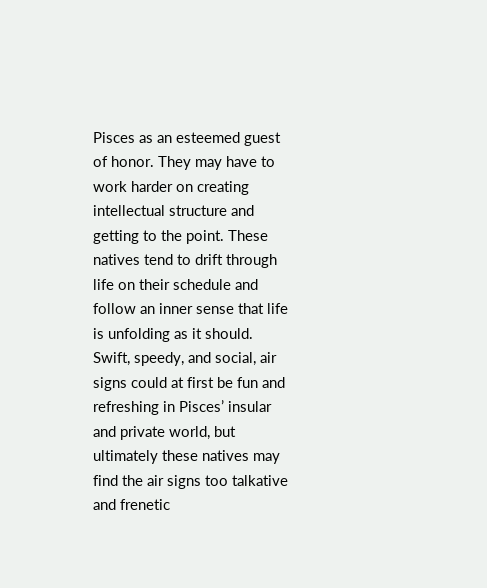Pisces as an esteemed guest of honor. They may have to work harder on creating intellectual structure and getting to the point. These natives tend to drift through life on their schedule and follow an inner sense that life is unfolding as it should. Swift, speedy, and social, air signs could at first be fun and refreshing in Pisces’ insular and private world, but ultimately these natives may find the air signs too talkative and frenetic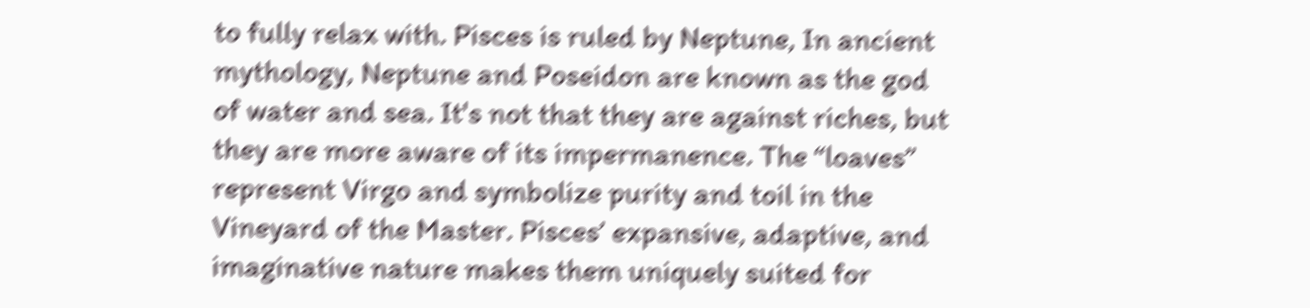to fully relax with. Pisces is ruled by Neptune, In ancient mythology, Neptune and Poseidon are known as the god of water and sea. It's not that they are against riches, but they are more aware of its impermanence. The “loaves” represent Virgo and symbolize purity and toil in the Vineyard of the Master. Pisces’ expansive, adaptive, and imaginative nature makes them uniquely suited for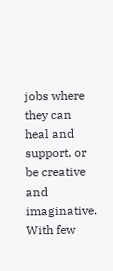jobs where they can heal and support, or be creative and imaginative. With few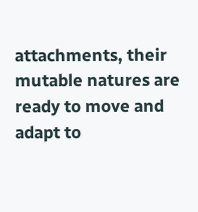attachments, their mutable natures are ready to move and adapt to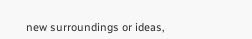new surroundings or ideas,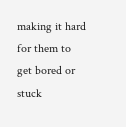making it hard for them to get bored or stuck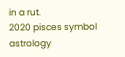in a rut.
2020 pisces symbol astrology